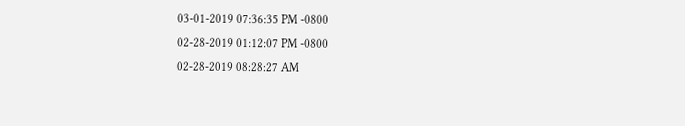03-01-2019 07:36:35 PM -0800
02-28-2019 01:12:07 PM -0800
02-28-2019 08:28:27 AM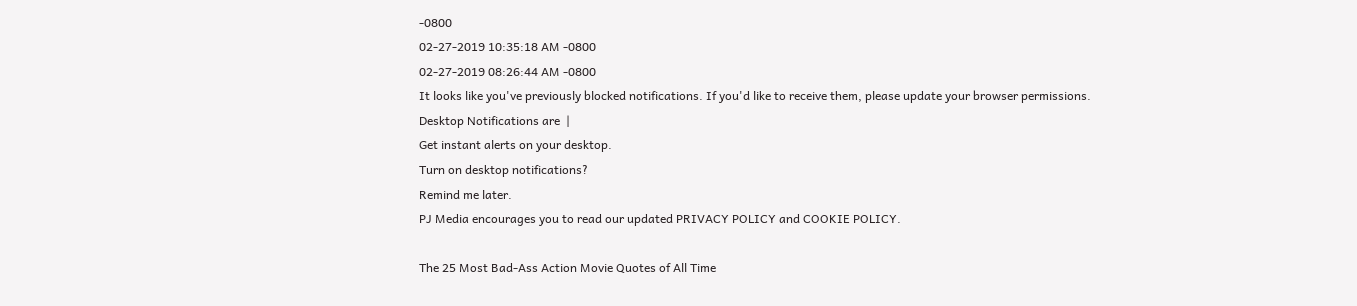-0800
02-27-2019 10:35:18 AM -0800
02-27-2019 08:26:44 AM -0800
It looks like you've previously blocked notifications. If you'd like to receive them, please update your browser permissions.
Desktop Notifications are  |
Get instant alerts on your desktop.
Turn on desktop notifications?
Remind me later.
PJ Media encourages you to read our updated PRIVACY POLICY and COOKIE POLICY.

The 25 Most Bad-Ass Action Movie Quotes of All Time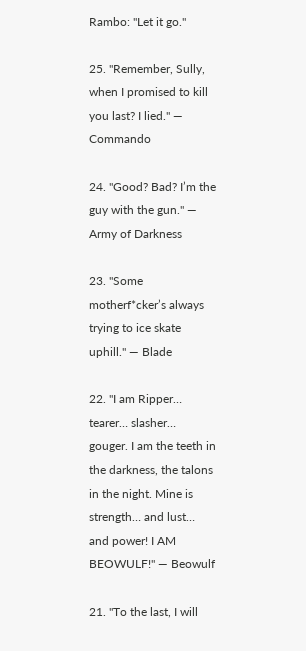Rambo: "Let it go."

25. "Remember, Sully, when I promised to kill you last? I lied." — Commando

24. "Good? Bad? I’m the guy with the gun." — Army of Darkness

23. "Some motherf*cker’s always trying to ice skate uphill." — Blade

22. "I am Ripper… tearer… slasher… gouger. I am the teeth in the darkness, the talons in the night. Mine is strength… and lust… and power! I AM BEOWULF!" — Beowulf

21. "To the last, I will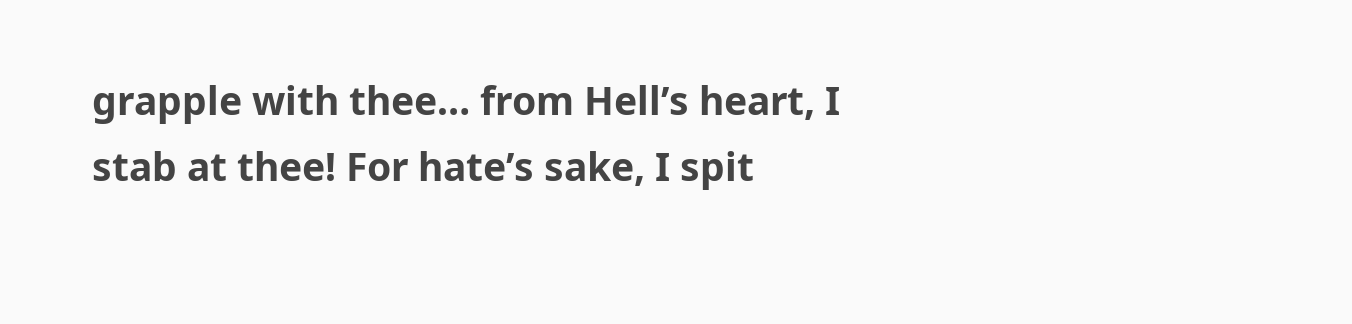grapple with thee… from Hell’s heart, I stab at thee! For hate’s sake, I spit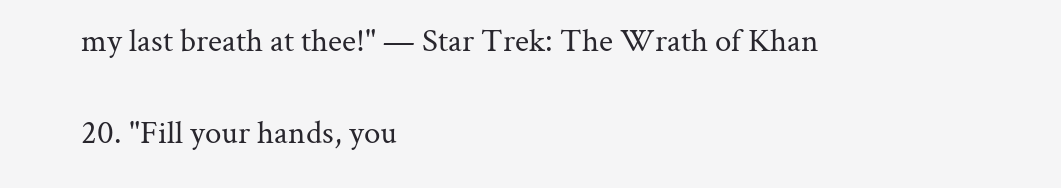my last breath at thee!" — Star Trek: The Wrath of Khan

20. "Fill your hands, you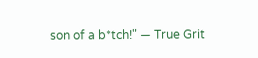son of a b*tch!" — True Grit